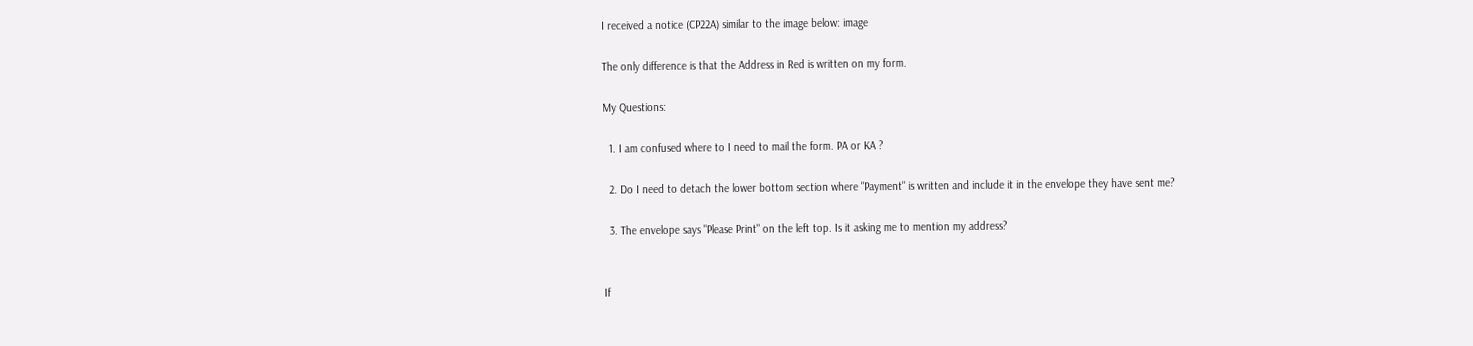I received a notice (CP22A) similar to the image below: image

The only difference is that the Address in Red is written on my form.

My Questions:

  1. I am confused where to I need to mail the form. PA or KA ?

  2. Do I need to detach the lower bottom section where "Payment" is written and include it in the envelope they have sent me?

  3. The envelope says "Please Print" on the left top. Is it asking me to mention my address?


If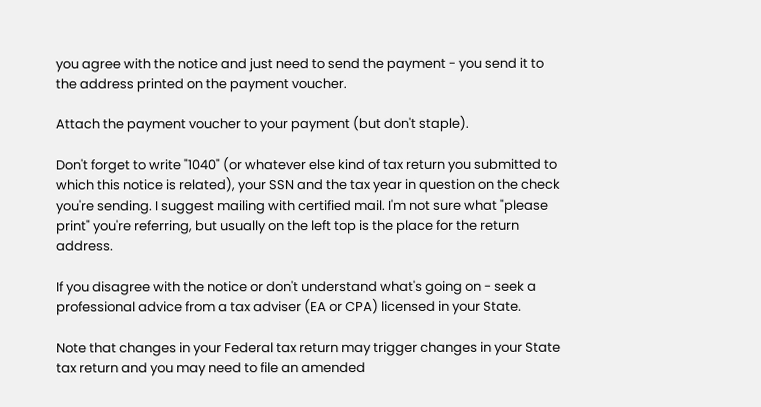you agree with the notice and just need to send the payment - you send it to the address printed on the payment voucher.

Attach the payment voucher to your payment (but don't staple).

Don't forget to write "1040" (or whatever else kind of tax return you submitted to which this notice is related), your SSN and the tax year in question on the check you're sending. I suggest mailing with certified mail. I'm not sure what "please print" you're referring, but usually on the left top is the place for the return address.

If you disagree with the notice or don't understand what's going on - seek a professional advice from a tax adviser (EA or CPA) licensed in your State.

Note that changes in your Federal tax return may trigger changes in your State tax return and you may need to file an amended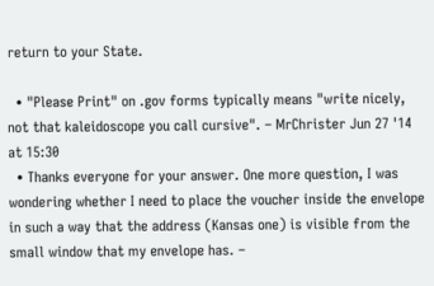return to your State.

  • "Please Print" on .gov forms typically means "write nicely, not that kaleidoscope you call cursive". – MrChrister Jun 27 '14 at 15:30
  • Thanks everyone for your answer. One more question, I was wondering whether I need to place the voucher inside the envelope in such a way that the address (Kansas one) is visible from the small window that my envelope has. –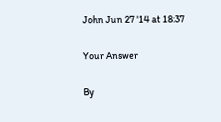John Jun 27 '14 at 18:37

Your Answer

By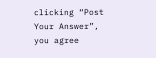clicking “Post Your Answer”, you agree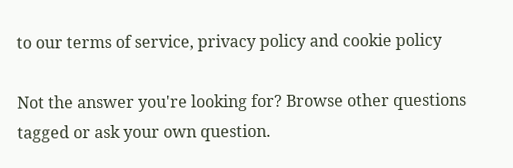to our terms of service, privacy policy and cookie policy

Not the answer you're looking for? Browse other questions tagged or ask your own question.